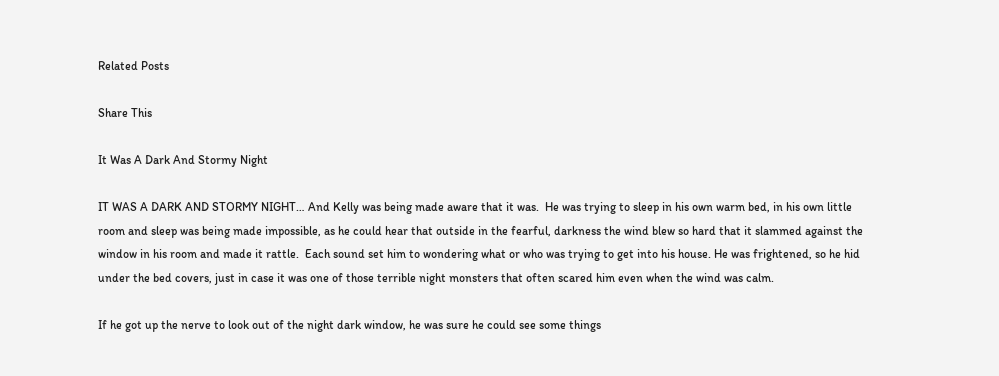Related Posts

Share This

It Was A Dark And Stormy Night

IT WAS A DARK AND STORMY NIGHT… And Kelly was being made aware that it was.  He was trying to sleep in his own warm bed, in his own little room and sleep was being made impossible, as he could hear that outside in the fearful, darkness the wind blew so hard that it slammed against the window in his room and made it rattle.  Each sound set him to wondering what or who was trying to get into his house. He was frightened, so he hid under the bed covers, just in case it was one of those terrible night monsters that often scared him even when the wind was calm.

If he got up the nerve to look out of the night dark window, he was sure he could see some things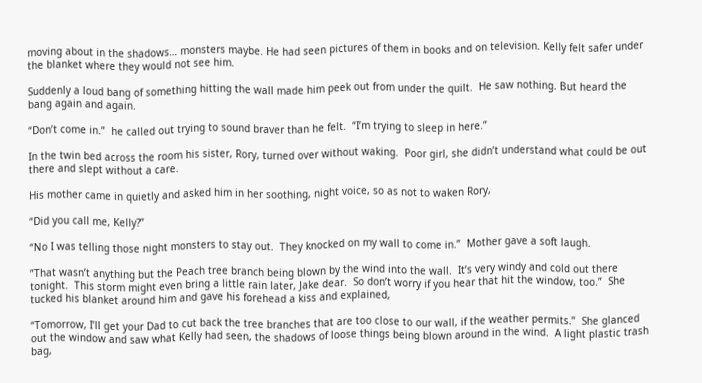moving about in the shadows… monsters maybe. He had seen pictures of them in books and on television. Kelly felt safer under the blanket where they would not see him.

Suddenly a loud bang of something hitting the wall made him peek out from under the quilt.  He saw nothing. But heard the bang again and again.

“Don’t come in.”  he called out trying to sound braver than he felt.  “I’m trying to sleep in here.”

In the twin bed across the room his sister, Rory, turned over without waking.  Poor girl, she didn’t understand what could be out there and slept without a care.

His mother came in quietly and asked him in her soothing, night voice, so as not to waken Rory,

“Did you call me, Kelly?”

“No I was telling those night monsters to stay out.  They knocked on my wall to come in.”  Mother gave a soft laugh.

”That wasn’t anything but the Peach tree branch being blown by the wind into the wall.  It’s very windy and cold out there tonight.  This storm might even bring a little rain later, Jake dear.  So don’t worry if you hear that hit the window, too.”  She tucked his blanket around him and gave his forehead a kiss and explained,

“Tomorrow, I’ll get your Dad to cut back the tree branches that are too close to our wall, if the weather permits.”  She glanced out the window and saw what Kelly had seen, the shadows of loose things being blown around in the wind.  A light plastic trash bag,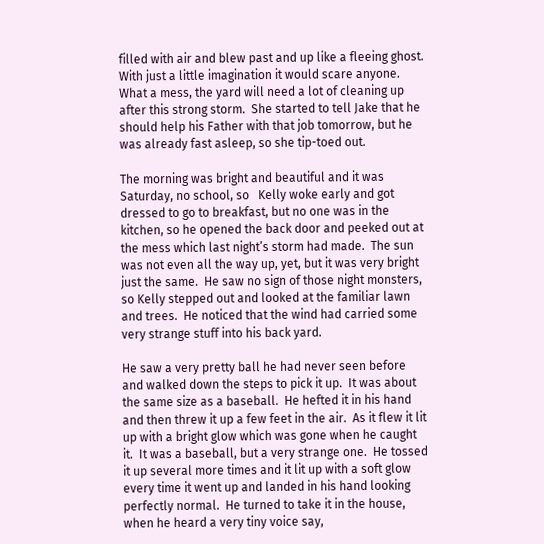filled with air and blew past and up like a fleeing ghost. With just a little imagination it would scare anyone. What a mess, the yard will need a lot of cleaning up after this strong storm.  She started to tell Jake that he should help his Father with that job tomorrow, but he was already fast asleep, so she tip-toed out.

The morning was bright and beautiful and it was Saturday, no school, so   Kelly woke early and got dressed to go to breakfast, but no one was in the kitchen, so he opened the back door and peeked out at the mess which last night’s storm had made.  The sun was not even all the way up, yet, but it was very bright just the same.  He saw no sign of those night monsters, so Kelly stepped out and looked at the familiar lawn and trees.  He noticed that the wind had carried some very strange stuff into his back yard.

He saw a very pretty ball he had never seen before and walked down the steps to pick it up.  It was about the same size as a baseball.  He hefted it in his hand and then threw it up a few feet in the air.  As it flew it lit up with a bright glow which was gone when he caught it.  It was a baseball, but a very strange one.  He tossed it up several more times and it lit up with a soft glow every time it went up and landed in his hand looking perfectly normal.  He turned to take it in the house, when he heard a very tiny voice say,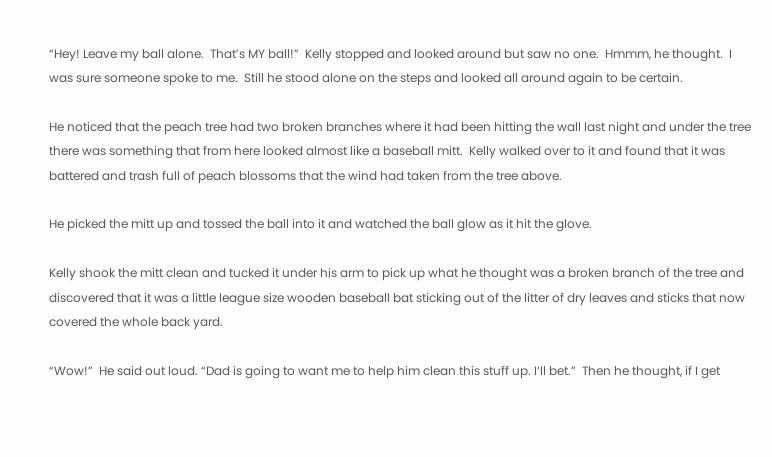“Hey! Leave my ball alone.  That’s MY ball!”  Kelly stopped and looked around but saw no one.  Hmmm, he thought.  I was sure someone spoke to me.  Still he stood alone on the steps and looked all around again to be certain.

He noticed that the peach tree had two broken branches where it had been hitting the wall last night and under the tree there was something that from here looked almost like a baseball mitt.  Kelly walked over to it and found that it was battered and trash full of peach blossoms that the wind had taken from the tree above.

He picked the mitt up and tossed the ball into it and watched the ball glow as it hit the glove.

Kelly shook the mitt clean and tucked it under his arm to pick up what he thought was a broken branch of the tree and discovered that it was a little league size wooden baseball bat sticking out of the litter of dry leaves and sticks that now covered the whole back yard.

“Wow!”  He said out loud. “Dad is going to want me to help him clean this stuff up. I’ll bet.”  Then he thought, if I get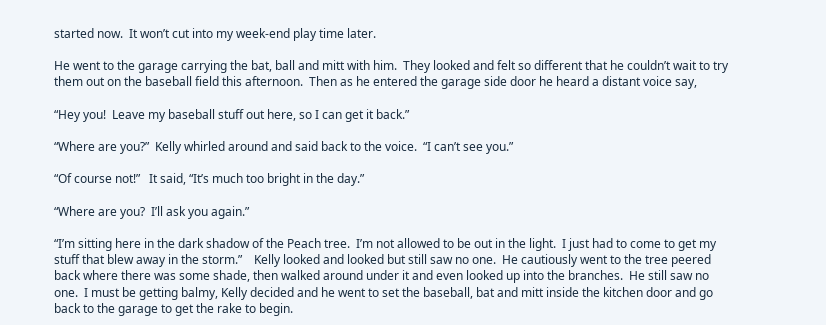started now.  It won’t cut into my week-end play time later.

He went to the garage carrying the bat, ball and mitt with him.  They looked and felt so different that he couldn’t wait to try them out on the baseball field this afternoon.  Then as he entered the garage side door he heard a distant voice say,

“Hey you!  Leave my baseball stuff out here, so I can get it back.”

“Where are you?”  Kelly whirled around and said back to the voice.  “I can’t see you.”

“Of course not!”   It said, “It’s much too bright in the day.”

“Where are you?  I’ll ask you again.”

“I’m sitting here in the dark shadow of the Peach tree.  I’m not allowed to be out in the light.  I just had to come to get my stuff that blew away in the storm.”    Kelly looked and looked but still saw no one.  He cautiously went to the tree peered back where there was some shade, then walked around under it and even looked up into the branches.  He still saw no one.  I must be getting balmy, Kelly decided and he went to set the baseball, bat and mitt inside the kitchen door and go back to the garage to get the rake to begin.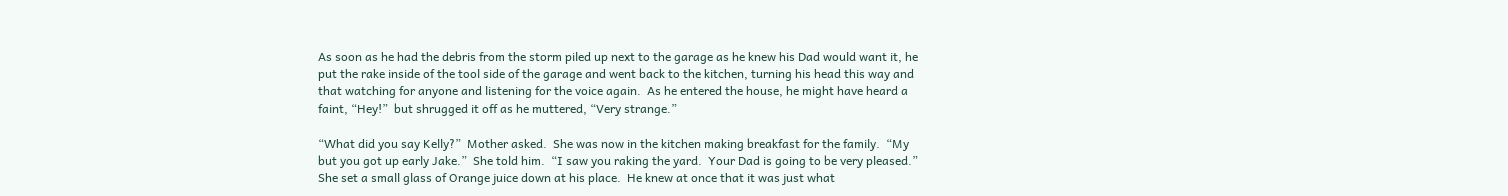As soon as he had the debris from the storm piled up next to the garage as he knew his Dad would want it, he put the rake inside of the tool side of the garage and went back to the kitchen, turning his head this way and that watching for anyone and listening for the voice again.  As he entered the house, he might have heard a faint, “Hey!”  but shrugged it off as he muttered, “Very strange.”

“What did you say Kelly?”  Mother asked.  She was now in the kitchen making breakfast for the family.  “My but you got up early Jake.”  She told him.  “I saw you raking the yard.  Your Dad is going to be very pleased.”   She set a small glass of Orange juice down at his place.  He knew at once that it was just what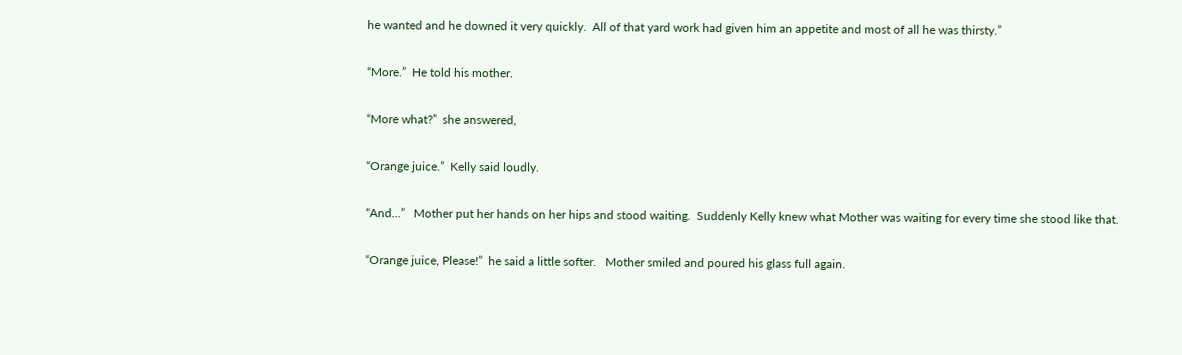he wanted and he downed it very quickly.  All of that yard work had given him an appetite and most of all he was thirsty.”

“More.”  He told his mother.

“More what?”  she answered,

“Orange juice.”  Kelly said loudly.

“And…”   Mother put her hands on her hips and stood waiting.  Suddenly Kelly knew what Mother was waiting for every time she stood like that.

“Orange juice, Please!”  he said a little softer.   Mother smiled and poured his glass full again.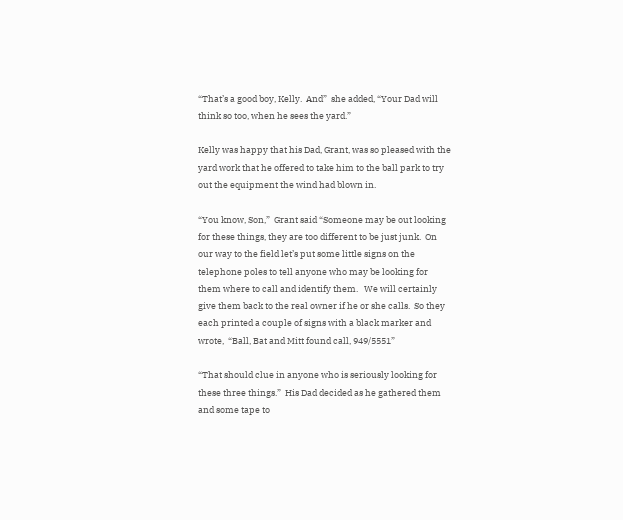“That’s a good boy, Kelly.  And”  she added, “Your Dad will think so too, when he sees the yard.”

Kelly was happy that his Dad, Grant, was so pleased with the yard work that he offered to take him to the ball park to try out the equipment the wind had blown in.

“You know, Son,”  Grant said “Someone may be out looking for these things, they are too different to be just junk.  On our way to the field let’s put some little signs on the telephone poles to tell anyone who may be looking for them where to call and identify them.   We will certainly give them back to the real owner if he or she calls.  So they each printed a couple of signs with a black marker and wrote,  “Ball, Bat and Mitt found call, 949/5551”

“That should clue in anyone who is seriously looking for these three things.”  His Dad decided as he gathered them and some tape to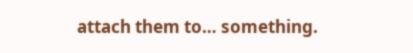attach them to… something.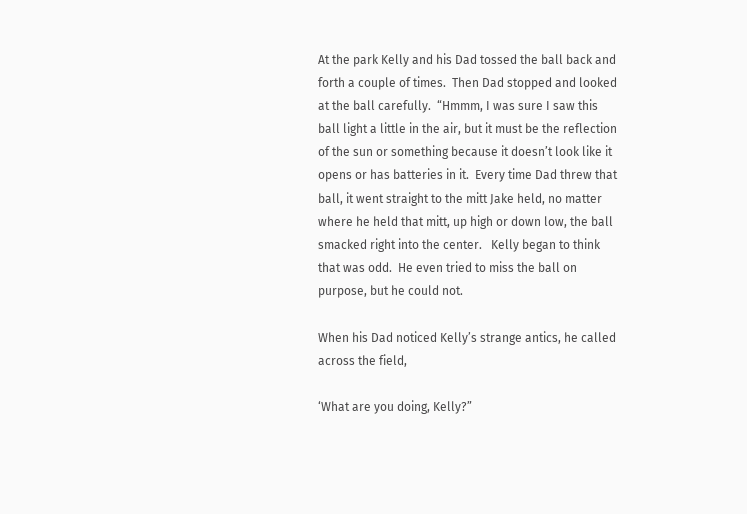At the park Kelly and his Dad tossed the ball back and forth a couple of times.  Then Dad stopped and looked at the ball carefully.  “Hmmm, I was sure I saw this ball light a little in the air, but it must be the reflection of the sun or something because it doesn’t look like it opens or has batteries in it.  Every time Dad threw that ball, it went straight to the mitt Jake held, no matter where he held that mitt, up high or down low, the ball smacked right into the center.   Kelly began to think that was odd.  He even tried to miss the ball on purpose, but he could not.

When his Dad noticed Kelly’s strange antics, he called across the field,

‘What are you doing, Kelly?”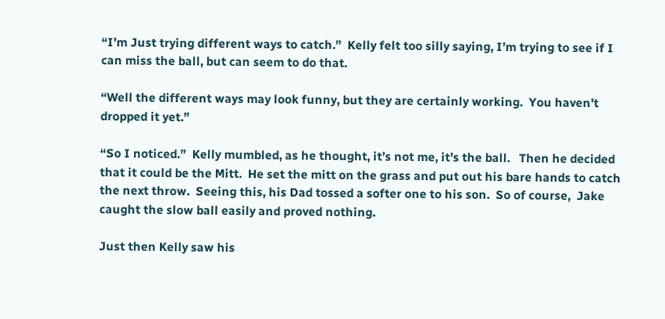“I’m Just trying different ways to catch.”  Kelly felt too silly saying, I’m trying to see if I can miss the ball, but can seem to do that.

“Well the different ways may look funny, but they are certainly working.  You haven’t dropped it yet.”

“So I noticed.”  Kelly mumbled, as he thought, it’s not me, it’s the ball.   Then he decided that it could be the Mitt.  He set the mitt on the grass and put out his bare hands to catch the next throw.  Seeing this, his Dad tossed a softer one to his son.  So of course,  Jake caught the slow ball easily and proved nothing.

Just then Kelly saw his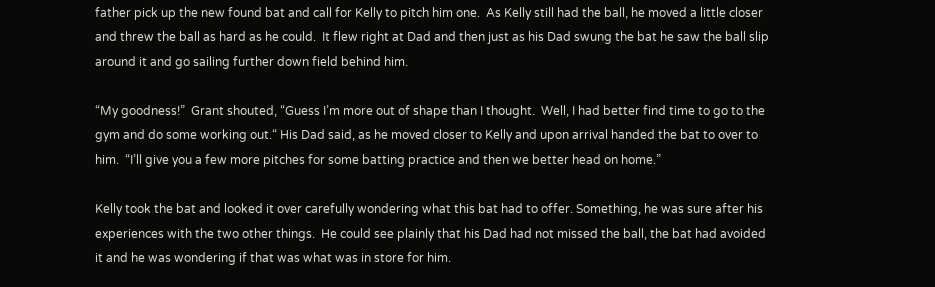father pick up the new found bat and call for Kelly to pitch him one.  As Kelly still had the ball, he moved a little closer and threw the ball as hard as he could.  It flew right at Dad and then just as his Dad swung the bat he saw the ball slip around it and go sailing further down field behind him.

“My goodness!”  Grant shouted, “Guess I’m more out of shape than I thought.  Well, I had better find time to go to the gym and do some working out.“ His Dad said, as he moved closer to Kelly and upon arrival handed the bat to over to him.  “I’ll give you a few more pitches for some batting practice and then we better head on home.”

Kelly took the bat and looked it over carefully wondering what this bat had to offer. Something, he was sure after his experiences with the two other things.  He could see plainly that his Dad had not missed the ball, the bat had avoided it and he was wondering if that was what was in store for him.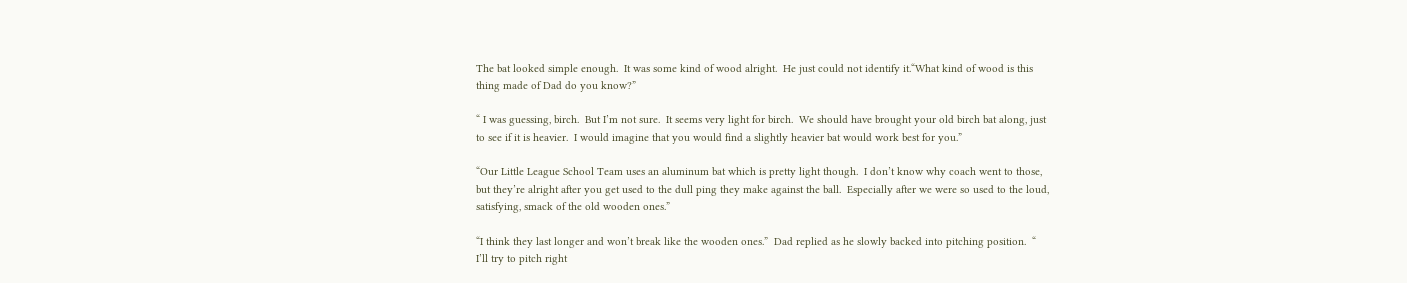The bat looked simple enough.  It was some kind of wood alright.  He just could not identify it.“What kind of wood is this thing made of Dad do you know?”

“ I was guessing, birch.  But I’m not sure.  It seems very light for birch.  We should have brought your old birch bat along, just to see if it is heavier.  I would imagine that you would find a slightly heavier bat would work best for you.”

“Our Little League School Team uses an aluminum bat which is pretty light though.  I don’t know why coach went to those, but they’re alright after you get used to the dull ping they make against the ball.  Especially after we were so used to the loud, satisfying, smack of the old wooden ones.”

“I think they last longer and won’t break like the wooden ones.”  Dad replied as he slowly backed into pitching position.  “ I’ll try to pitch right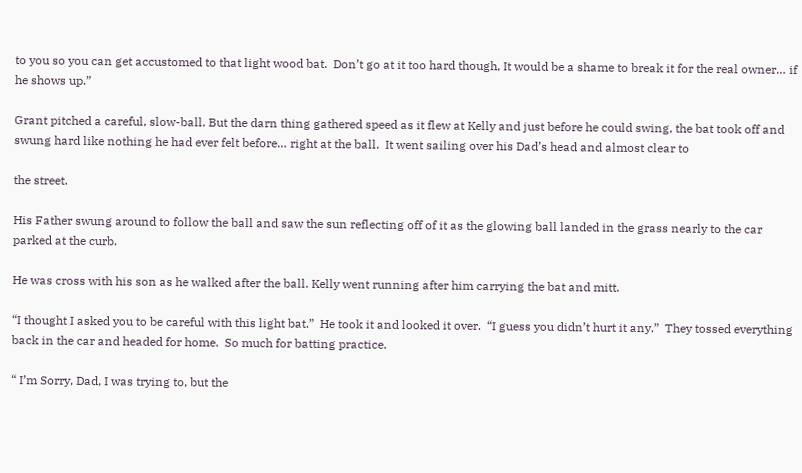to you so you can get accustomed to that light wood bat.  Don’t go at it too hard though, It would be a shame to break it for the real owner… if he shows up.”

Grant pitched a careful, slow-ball. But the darn thing gathered speed as it flew at Kelly and just before he could swing, the bat took off and swung hard like nothing he had ever felt before… right at the ball.  It went sailing over his Dad’s head and almost clear to

the street.

His Father swung around to follow the ball and saw the sun reflecting off of it as the glowing ball landed in the grass nearly to the car parked at the curb.

He was cross with his son as he walked after the ball. Kelly went running after him carrying the bat and mitt.

“I thought I asked you to be careful with this light bat.”  He took it and looked it over.  “I guess you didn’t hurt it any.”  They tossed everything back in the car and headed for home.  So much for batting practice.

“ I’m Sorry, Dad, I was trying to, but the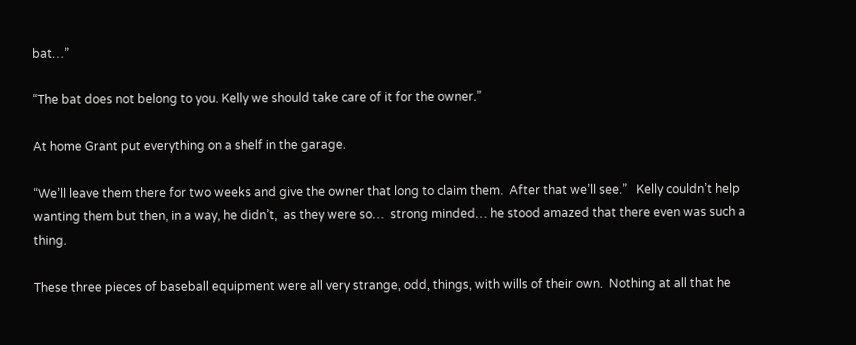bat…”

“The bat does not belong to you. Kelly we should take care of it for the owner.”

At home Grant put everything on a shelf in the garage.

“We’ll leave them there for two weeks and give the owner that long to claim them.  After that we’ll see.”   Kelly couldn’t help wanting them but then, in a way, he didn’t,  as they were so…  strong minded… he stood amazed that there even was such a thing.

These three pieces of baseball equipment were all very strange, odd, things, with wills of their own.  Nothing at all that he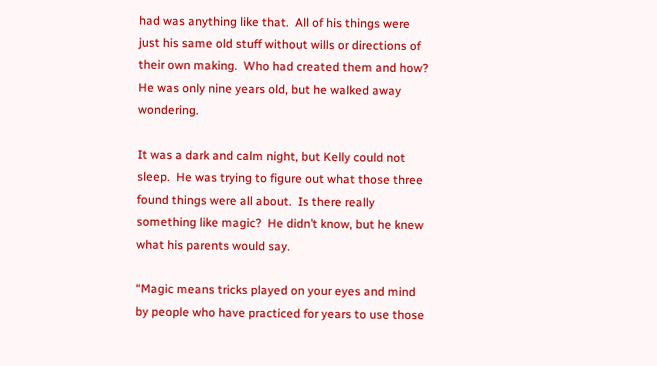had was anything like that.  All of his things were just his same old stuff without wills or directions of their own making.  Who had created them and how?  He was only nine years old, but he walked away wondering.

It was a dark and calm night, but Kelly could not sleep.  He was trying to figure out what those three found things were all about.  Is there really something like magic?  He didn’t know, but he knew what his parents would say.

“Magic means tricks played on your eyes and mind by people who have practiced for years to use those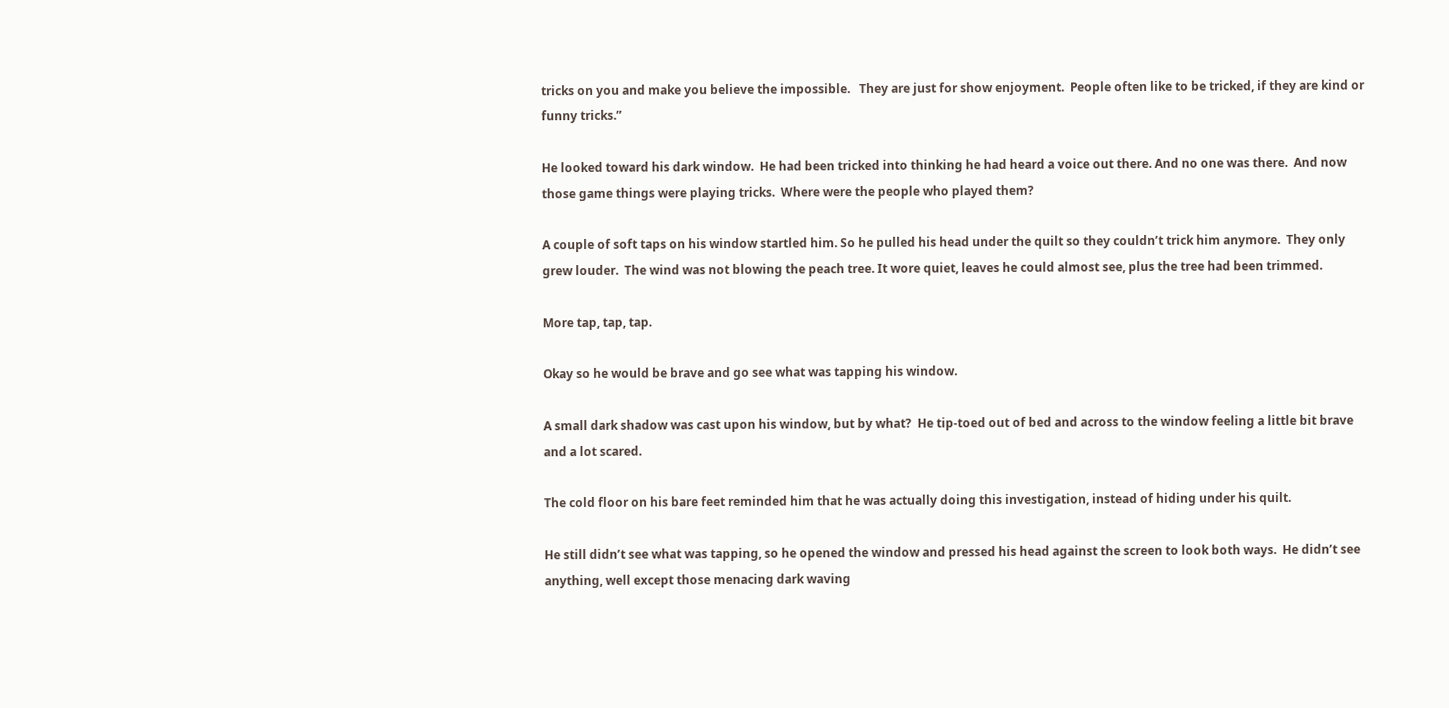tricks on you and make you believe the impossible.   They are just for show enjoyment.  People often like to be tricked, if they are kind or funny tricks.”

He looked toward his dark window.  He had been tricked into thinking he had heard a voice out there. And no one was there.  And now those game things were playing tricks.  Where were the people who played them?

A couple of soft taps on his window startled him. So he pulled his head under the quilt so they couldn’t trick him anymore.  They only grew louder.  The wind was not blowing the peach tree. It wore quiet, leaves he could almost see, plus the tree had been trimmed.

More tap, tap, tap.

Okay so he would be brave and go see what was tapping his window.

A small dark shadow was cast upon his window, but by what?  He tip-toed out of bed and across to the window feeling a little bit brave and a lot scared.

The cold floor on his bare feet reminded him that he was actually doing this investigation, instead of hiding under his quilt.

He still didn’t see what was tapping, so he opened the window and pressed his head against the screen to look both ways.  He didn’t see anything, well except those menacing dark waving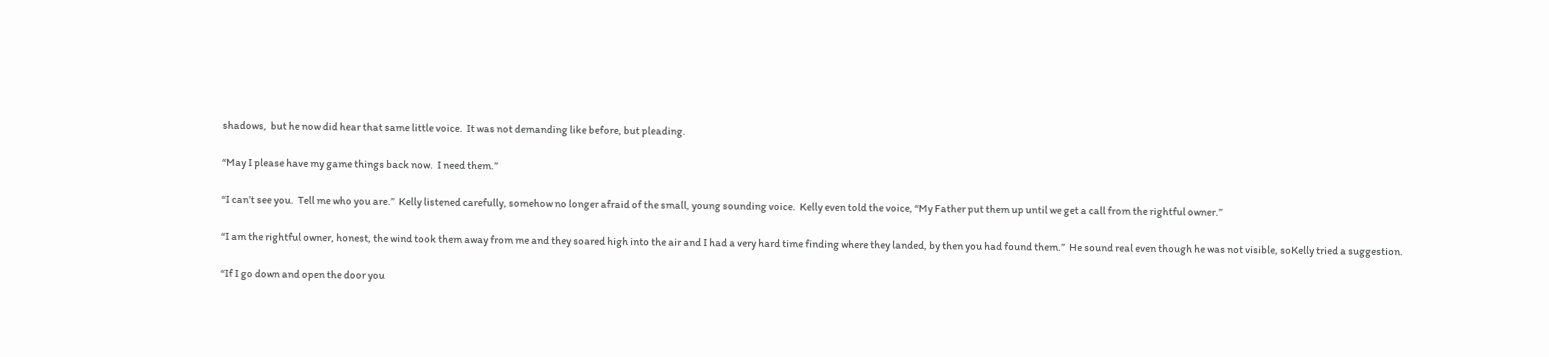shadows,  but he now did hear that same little voice.  It was not demanding like before, but pleading.

“May I please have my game things back now.  I need them.”

“I can’t see you.  Tell me who you are.”  Kelly listened carefully, somehow no longer afraid of the small, young sounding voice.  Kelly even told the voice, “My Father put them up until we get a call from the rightful owner.”

“I am the rightful owner, honest, the wind took them away from me and they soared high into the air and I had a very hard time finding where they landed, by then you had found them.”  He sound real even though he was not visible, soKelly tried a suggestion.

“If I go down and open the door you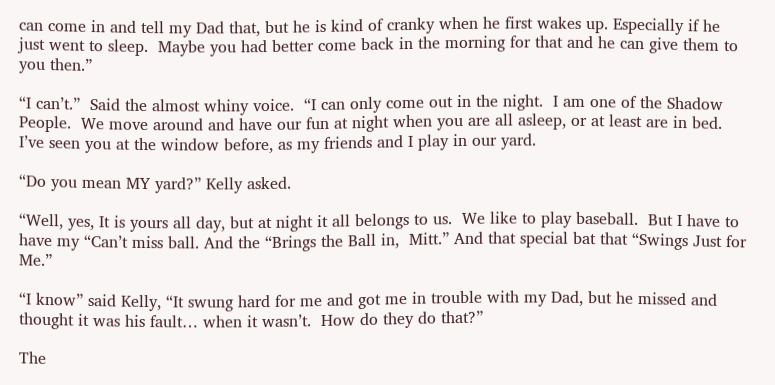can come in and tell my Dad that, but he is kind of cranky when he first wakes up. Especially if he just went to sleep.  Maybe you had better come back in the morning for that and he can give them to you then.”

“I can’t.”  Said the almost whiny voice.  “I can only come out in the night.  I am one of the Shadow People.  We move around and have our fun at night when you are all asleep, or at least are in bed.  I’ve seen you at the window before, as my friends and I play in our yard.

“Do you mean MY yard?” Kelly asked.

“Well, yes, It is yours all day, but at night it all belongs to us.  We like to play baseball.  But I have to have my “Can’t miss ball. And the “Brings the Ball in,  Mitt.” And that special bat that “Swings Just for Me.”

“I know” said Kelly, “It swung hard for me and got me in trouble with my Dad, but he missed and thought it was his fault… when it wasn’t.  How do they do that?”

The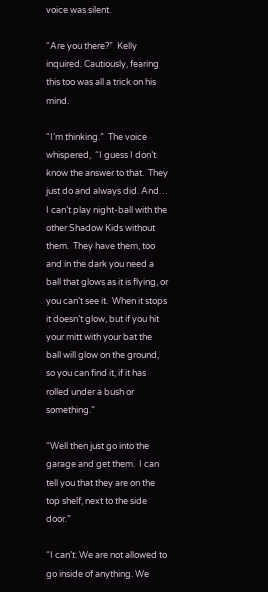voice was silent.

“Are you there?”  Kelly inquired. Cautiously, fearing this too was all a trick on his mind.

“I’m thinking.”  The voice whispered,  “I guess I don’t know the answer to that.  They just do and always did. And… I can’t play night-ball with the other Shadow Kids without them.  They have them, too and in the dark you need a ball that glows as it is flying, or you can’t see it.  When it stops it doesn’t glow, but if you hit your mitt with your bat the ball will glow on the ground, so you can find it, if it has rolled under a bush or something.”

“Well then just go into the garage and get them.  I can tell you that they are on the top shelf, next to the side door.”

“I can’t. We are not allowed to go inside of anything. We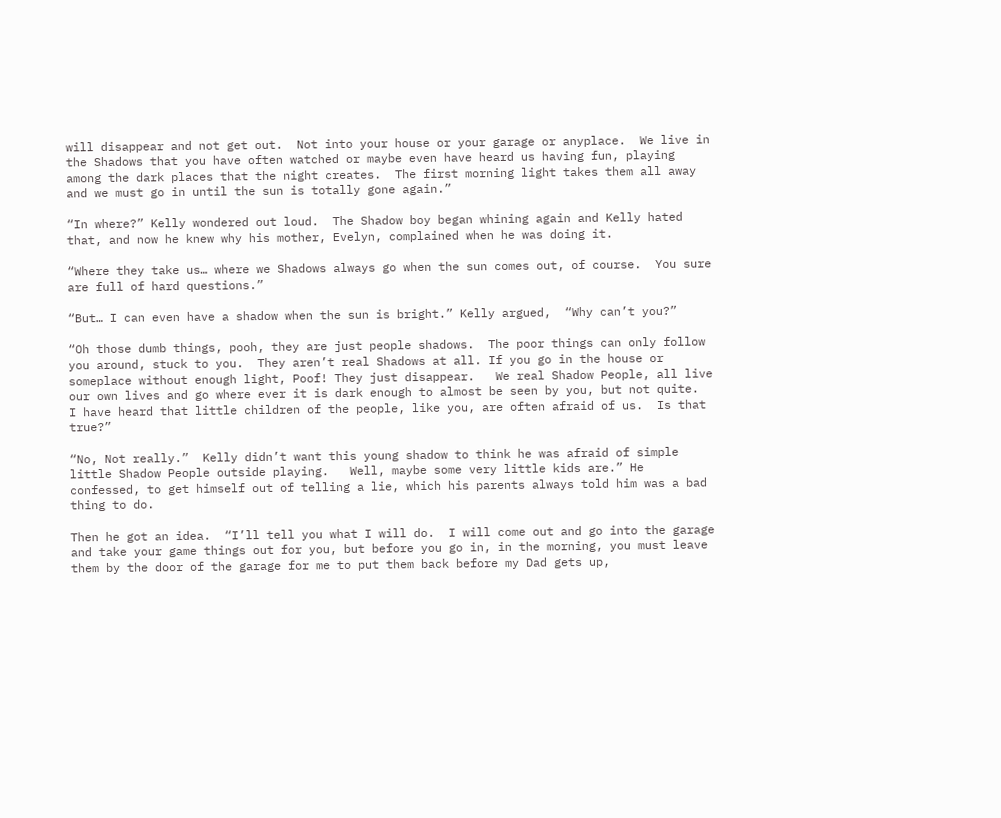will disappear and not get out.  Not into your house or your garage or anyplace.  We live in the Shadows that you have often watched or maybe even have heard us having fun, playing among the dark places that the night creates.  The first morning light takes them all away and we must go in until the sun is totally gone again.”

“In where?” Kelly wondered out loud.  The Shadow boy began whining again and Kelly hated that, and now he knew why his mother, Evelyn, complained when he was doing it.

“Where they take us… where we Shadows always go when the sun comes out, of course.  You sure are full of hard questions.”

“But… I can even have a shadow when the sun is bright.” Kelly argued,  “Why can’t you?”

“Oh those dumb things, pooh, they are just people shadows.  The poor things can only follow you around, stuck to you.  They aren’t real Shadows at all. If you go in the house or someplace without enough light, Poof! They just disappear.   We real Shadow People, all live our own lives and go where ever it is dark enough to almost be seen by you, but not quite.  I have heard that little children of the people, like you, are often afraid of us.  Is that true?”

“No, Not really.”  Kelly didn’t want this young shadow to think he was afraid of simple little Shadow People outside playing.   Well, maybe some very little kids are.” He confessed, to get himself out of telling a lie, which his parents always told him was a bad thing to do.

Then he got an idea.  “I’ll tell you what I will do.  I will come out and go into the garage and take your game things out for you, but before you go in, in the morning, you must leave them by the door of the garage for me to put them back before my Dad gets up,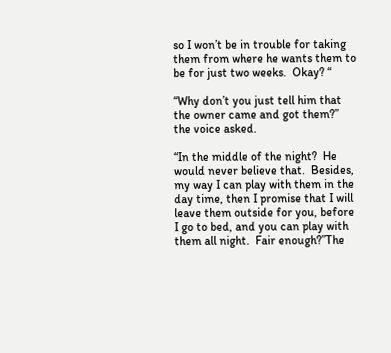so I won’t be in trouble for taking them from where he wants them to be for just two weeks.  Okay? “

“Why don’t you just tell him that the owner came and got them?” the voice asked.

“In the middle of the night?  He would never believe that.  Besides, my way I can play with them in the day time, then I promise that I will leave them outside for you, before I go to bed, and you can play with them all night.  Fair enough?”The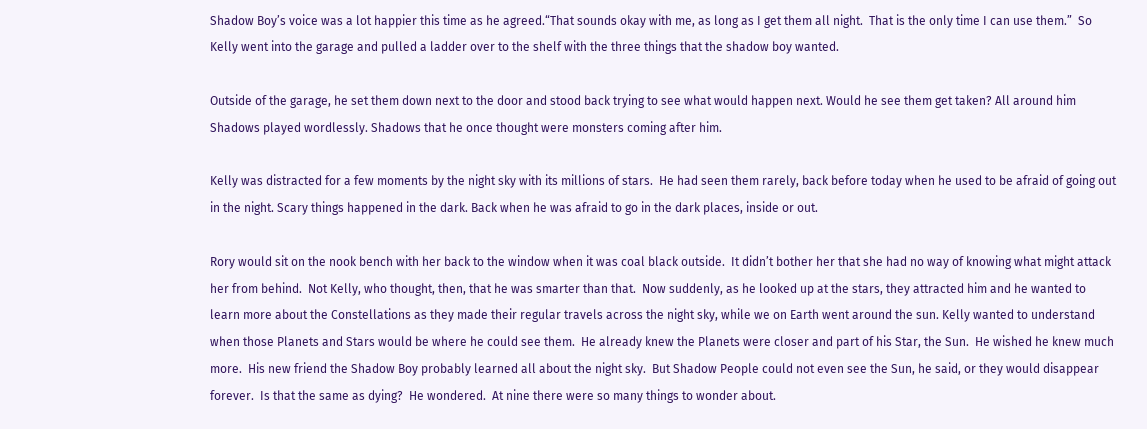Shadow Boy’s voice was a lot happier this time as he agreed.“That sounds okay with me, as long as I get them all night.  That is the only time I can use them.”  So Kelly went into the garage and pulled a ladder over to the shelf with the three things that the shadow boy wanted.

Outside of the garage, he set them down next to the door and stood back trying to see what would happen next. Would he see them get taken? All around him Shadows played wordlessly. Shadows that he once thought were monsters coming after him.

Kelly was distracted for a few moments by the night sky with its millions of stars.  He had seen them rarely, back before today when he used to be afraid of going out in the night. Scary things happened in the dark. Back when he was afraid to go in the dark places, inside or out.

Rory would sit on the nook bench with her back to the window when it was coal black outside.  It didn’t bother her that she had no way of knowing what might attack her from behind.  Not Kelly, who thought, then, that he was smarter than that.  Now suddenly, as he looked up at the stars, they attracted him and he wanted to learn more about the Constellations as they made their regular travels across the night sky, while we on Earth went around the sun. Kelly wanted to understand when those Planets and Stars would be where he could see them.  He already knew the Planets were closer and part of his Star, the Sun.  He wished he knew much more.  His new friend the Shadow Boy probably learned all about the night sky.  But Shadow People could not even see the Sun, he said, or they would disappear forever.  Is that the same as dying?  He wondered.  At nine there were so many things to wonder about.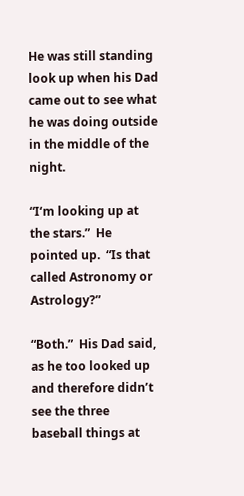He was still standing look up when his Dad came out to see what he was doing outside in the middle of the night.

“I‘m looking up at the stars.”  He pointed up.  “Is that called Astronomy or Astrology?”

“Both.”  His Dad said, as he too looked up and therefore didn’t see the three baseball things at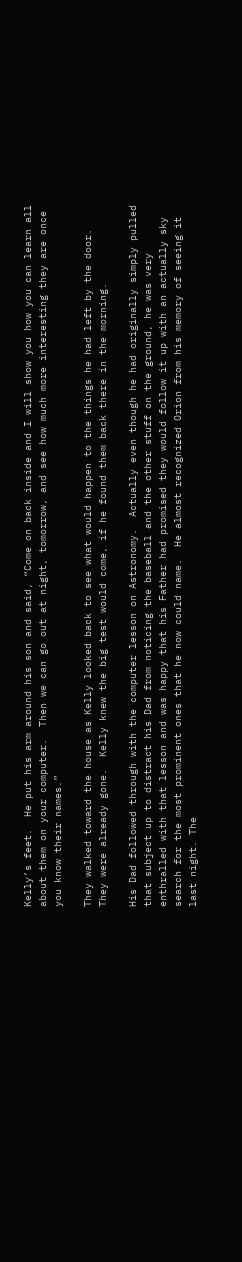Kelly’s feet.  He put his arm around his son and said, “Come on back inside and I will show you how you can learn all about them on your computer.  Then we can go out at night, tomorrow, and see how much more interesting they are once you know their names.”

They walked toward the house as Kelly looked back to see what would happen to the things he had left by the door.  They were already gone.  Kelly knew the big test would come, if he found them back there in the morning.

His Dad followed through with the computer lesson on Astronomy.  Actually even though he had originally simply pulled that subject up to distract his Dad from noticing the baseball and the other stuff on the ground, he was very enthralled with that lesson and was happy that his Father had promised they would follow it up with an actually sky search for the most prominent ones that he now could name.  He almost recognized Orion from his memory of seeing it last night. The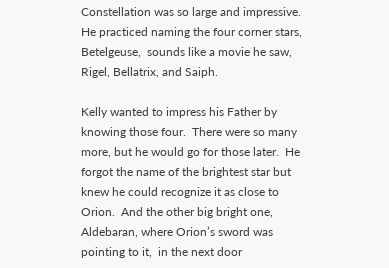Constellation was so large and impressive.  He practiced naming the four corner stars, Betelgeuse,  sounds like a movie he saw, Rigel, Bellatrix, and Saiph.

Kelly wanted to impress his Father by knowing those four.  There were so many more, but he would go for those later.  He forgot the name of the brightest star but knew he could recognize it as close to Orion.  And the other big bright one, Aldebaran, where Orion’s sword was pointing to it,  in the next door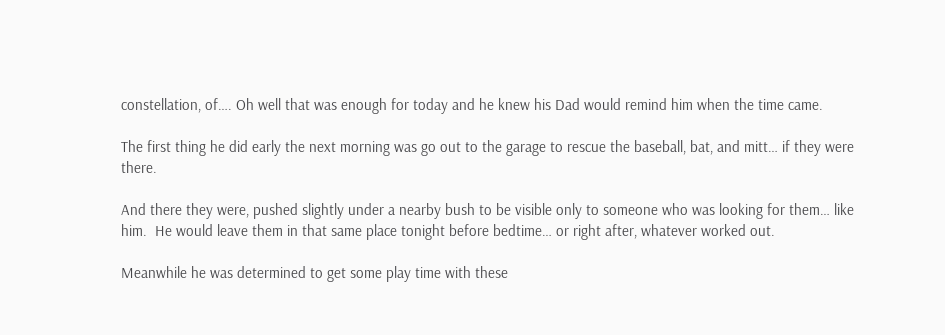constellation, of…. Oh well that was enough for today and he knew his Dad would remind him when the time came.

The first thing he did early the next morning was go out to the garage to rescue the baseball, bat, and mitt… if they were there.

And there they were, pushed slightly under a nearby bush to be visible only to someone who was looking for them… like him.  He would leave them in that same place tonight before bedtime… or right after, whatever worked out.

Meanwhile he was determined to get some play time with these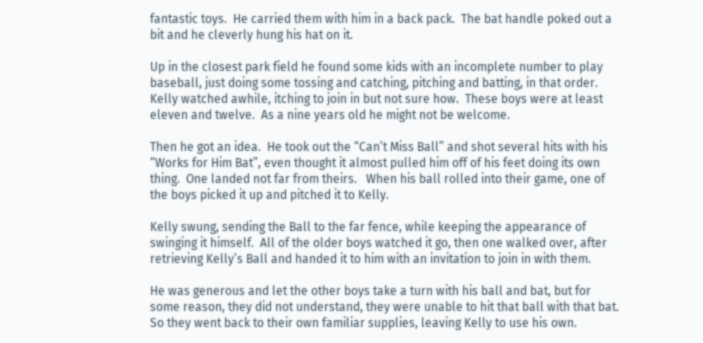fantastic toys.  He carried them with him in a back pack.  The bat handle poked out a bit and he cleverly hung his hat on it.

Up in the closest park field he found some kids with an incomplete number to play baseball, just doing some tossing and catching, pitching and batting, in that order.  Kelly watched awhile, itching to join in but not sure how.  These boys were at least eleven and twelve.  As a nine years old he might not be welcome.

Then he got an idea.  He took out the “Can’t Miss Ball” and shot several hits with his “Works for Him Bat”, even thought it almost pulled him off of his feet doing its own thing.  One landed not far from theirs.   When his ball rolled into their game, one of the boys picked it up and pitched it to Kelly.

Kelly swung, sending the Ball to the far fence, while keeping the appearance of swinging it himself.  All of the older boys watched it go, then one walked over, after retrieving Kelly’s Ball and handed it to him with an invitation to join in with them.

He was generous and let the other boys take a turn with his ball and bat, but for some reason, they did not understand, they were unable to hit that ball with that bat.  So they went back to their own familiar supplies, leaving Kelly to use his own.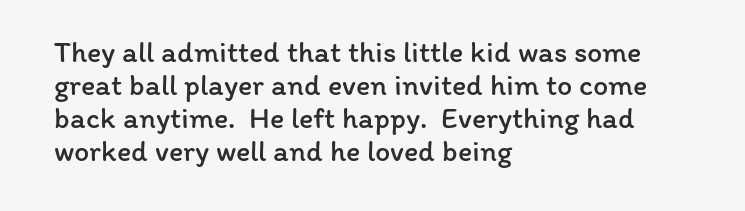They all admitted that this little kid was some great ball player and even invited him to come back anytime.  He left happy.  Everything had worked very well and he loved being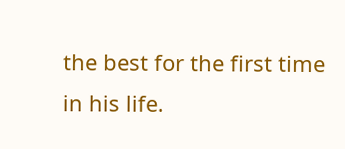the best for the first time in his life.